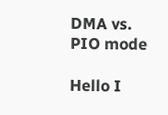DMA vs. PIO mode

Hello I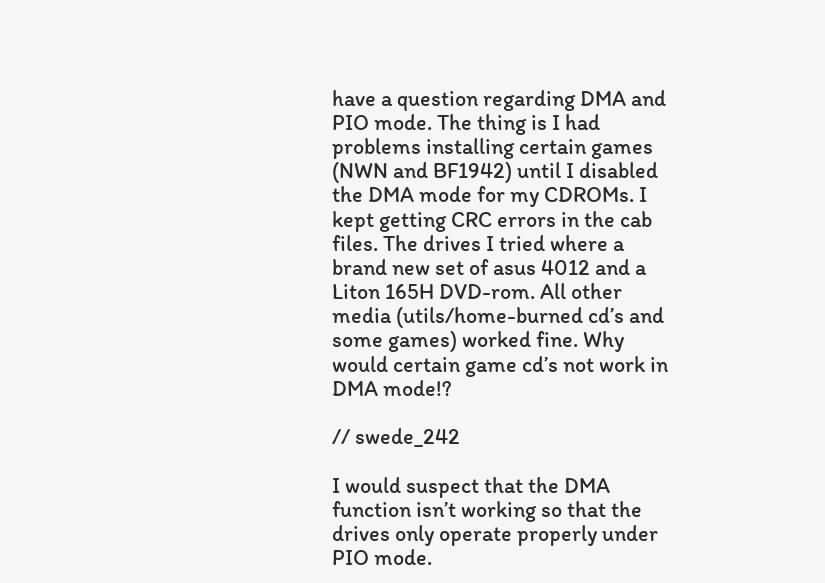have a question regarding DMA and PIO mode. The thing is I had problems installing certain games (NWN and BF1942) until I disabled the DMA mode for my CDROMs. I kept getting CRC errors in the cab files. The drives I tried where a brand new set of asus 4012 and a Liton 165H DVD-rom. All other media (utils/home-burned cd’s and some games) worked fine. Why would certain game cd’s not work in DMA mode!?

// swede_242

I would suspect that the DMA function isn’t working so that the drives only operate properly under PIO mode.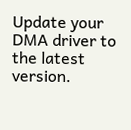Update your DMA driver to the latest version.